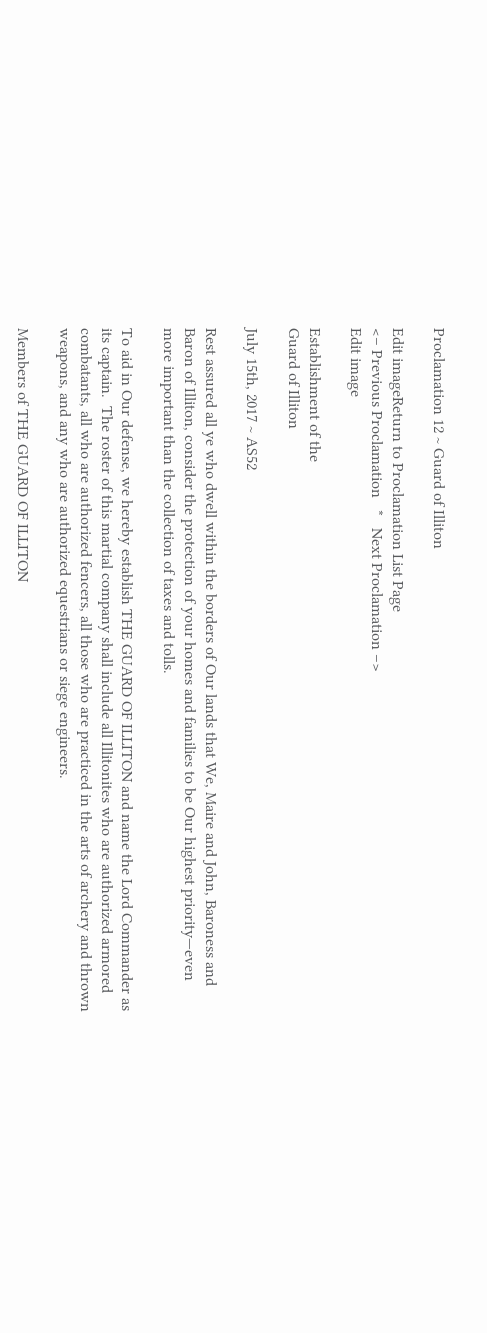Proclamation 12 ~ Guard of Illiton

Edit imageReturn to Proclamation List Page
<– Previous Proclamation   *   Next Proclamation –>
Edit image

Establishment of the
Guard of Illiton

July 15th, 2017 ~ AS52

Rest assured all ye who dwell within the borders of Our lands that We, Maire and John, Baroness and Baron of Illiton, consider the protection of your homes and families to be Our highest priority—even more important than the collection of taxes and tolls.

To aid in Our defense, we hereby establish THE GUARD OF ILLITON and name the Lord Commander as its captain.  The roster of this martial company shall include all Illitonites who are authorized armored combatants, all who are authorized fencers, all those who are practiced in the arts of archery and thrown weapons, and any who are authorized equestrians or siege engineers.

Members of THE GUARD OF ILLITON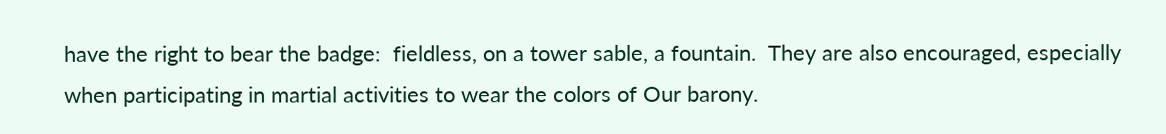have the right to bear the badge:  fieldless, on a tower sable, a fountain.  They are also encouraged, especially when participating in martial activities to wear the colors of Our barony.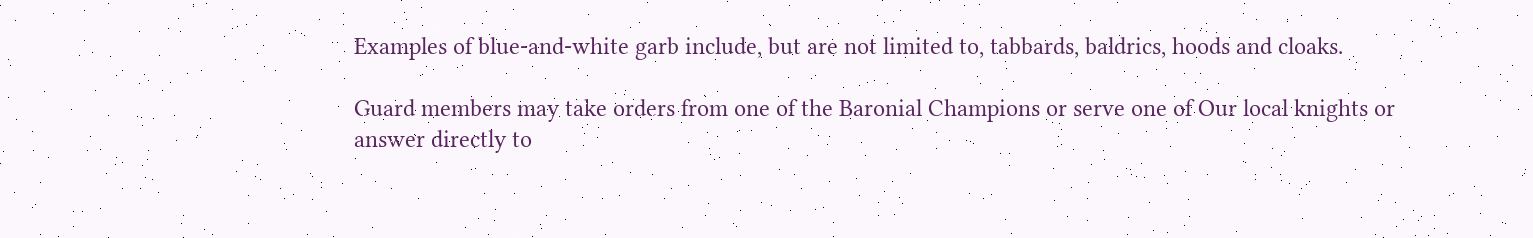Examples of blue-and-white garb include, but are not limited to, tabbards, baldrics, hoods and cloaks.

Guard members may take orders from one of the Baronial Champions or serve one of Our local knights or answer directly to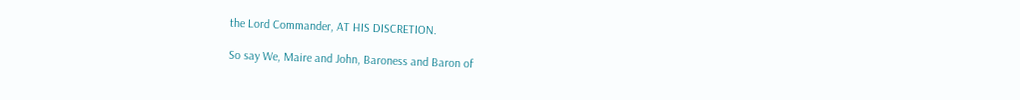the Lord Commander, AT HIS DISCRETION.

So say We, Maire and John, Baroness and Baron of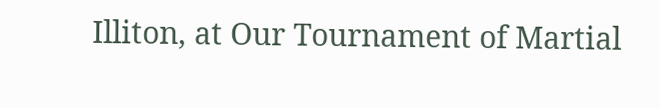Illiton, at Our Tournament of Martial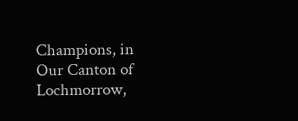Champions, in Our Canton of Lochmorrow,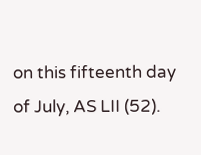on this fifteenth day of July, AS LII (52).